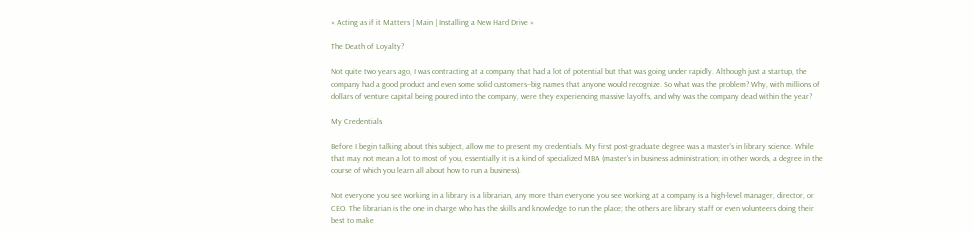« Acting as if it Matters | Main | Installing a New Hard Drive »

The Death of Loyalty?

Not quite two years ago, I was contracting at a company that had a lot of potential but that was going under rapidly. Although just a startup, the company had a good product and even some solid customers--big names that anyone would recognize. So what was the problem? Why, with millions of dollars of venture capital being poured into the company, were they experiencing massive layoffs, and why was the company dead within the year?

My Credentials

Before I begin talking about this subject, allow me to present my credentials. My first post-graduate degree was a master's in library science. While that may not mean a lot to most of you, essentially it is a kind of specialized MBA (master's in business administration; in other words, a degree in the course of which you learn all about how to run a business).

Not everyone you see working in a library is a librarian, any more than everyone you see working at a company is a high-level manager, director, or CEO. The librarian is the one in charge who has the skills and knowledge to run the place; the others are library staff or even volunteers doing their best to make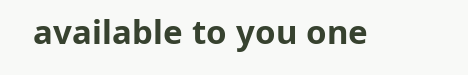available to you one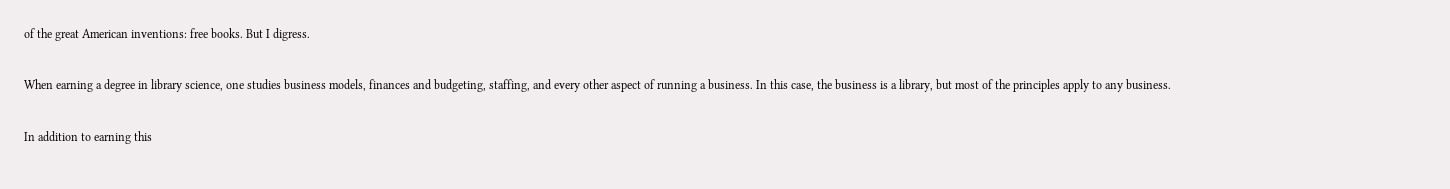of the great American inventions: free books. But I digress.

When earning a degree in library science, one studies business models, finances and budgeting, staffing, and every other aspect of running a business. In this case, the business is a library, but most of the principles apply to any business.

In addition to earning this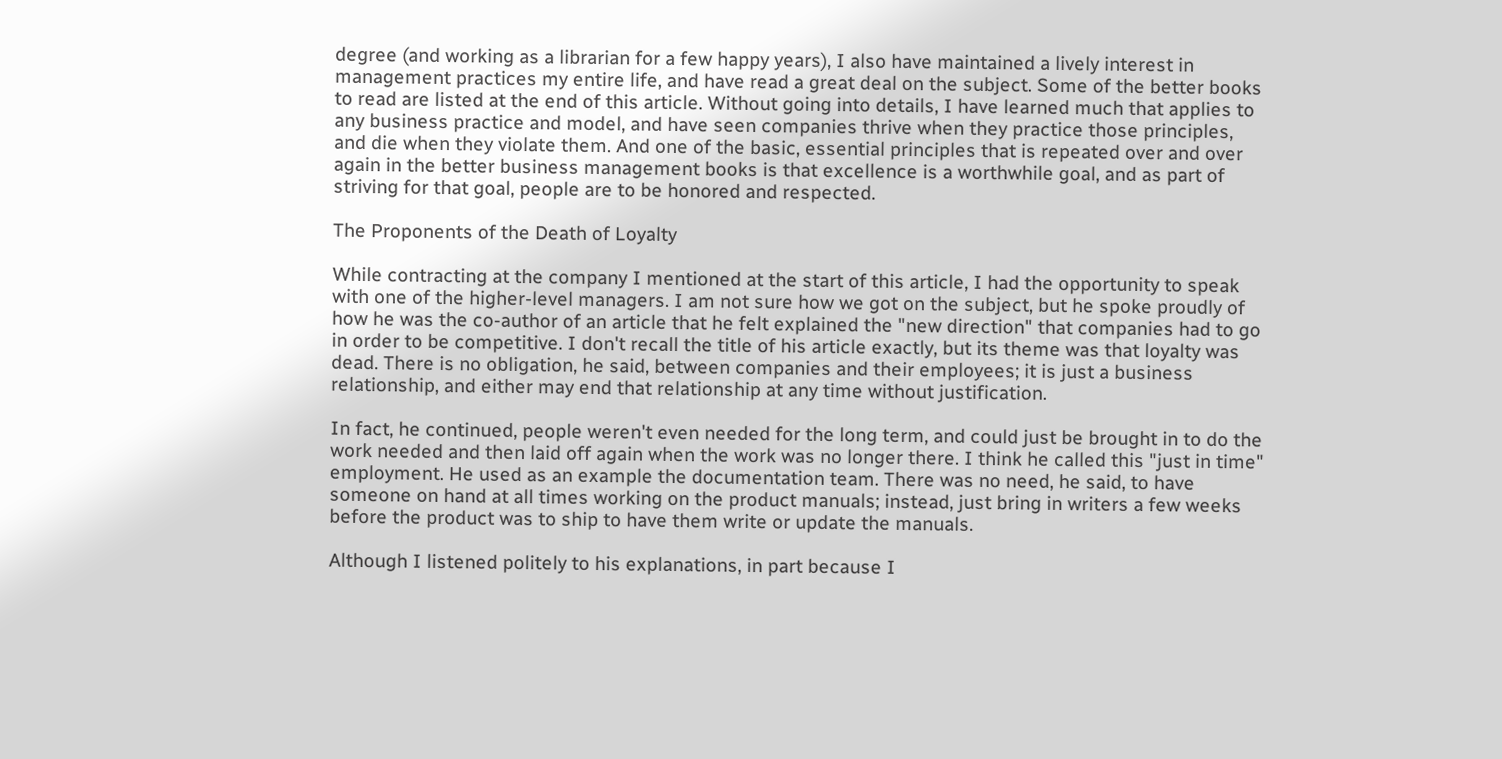degree (and working as a librarian for a few happy years), I also have maintained a lively interest in management practices my entire life, and have read a great deal on the subject. Some of the better books to read are listed at the end of this article. Without going into details, I have learned much that applies to any business practice and model, and have seen companies thrive when they practice those principles, and die when they violate them. And one of the basic, essential principles that is repeated over and over again in the better business management books is that excellence is a worthwhile goal, and as part of striving for that goal, people are to be honored and respected.

The Proponents of the Death of Loyalty

While contracting at the company I mentioned at the start of this article, I had the opportunity to speak with one of the higher-level managers. I am not sure how we got on the subject, but he spoke proudly of how he was the co-author of an article that he felt explained the "new direction" that companies had to go in order to be competitive. I don't recall the title of his article exactly, but its theme was that loyalty was dead. There is no obligation, he said, between companies and their employees; it is just a business relationship, and either may end that relationship at any time without justification.

In fact, he continued, people weren't even needed for the long term, and could just be brought in to do the work needed and then laid off again when the work was no longer there. I think he called this "just in time" employment. He used as an example the documentation team. There was no need, he said, to have someone on hand at all times working on the product manuals; instead, just bring in writers a few weeks before the product was to ship to have them write or update the manuals.

Although I listened politely to his explanations, in part because I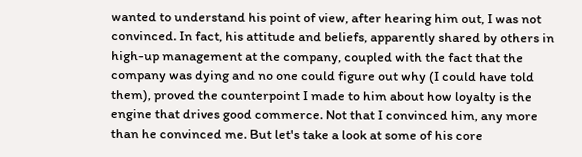wanted to understand his point of view, after hearing him out, I was not convinced. In fact, his attitude and beliefs, apparently shared by others in high-up management at the company, coupled with the fact that the company was dying and no one could figure out why (I could have told them), proved the counterpoint I made to him about how loyalty is the engine that drives good commerce. Not that I convinced him, any more than he convinced me. But let's take a look at some of his core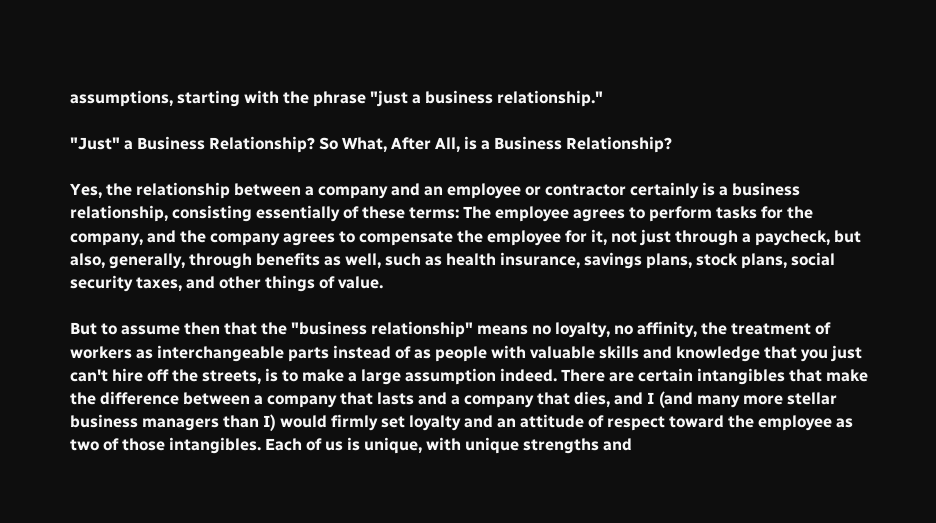assumptions, starting with the phrase "just a business relationship."

"Just" a Business Relationship? So What, After All, is a Business Relationship?

Yes, the relationship between a company and an employee or contractor certainly is a business relationship, consisting essentially of these terms: The employee agrees to perform tasks for the company, and the company agrees to compensate the employee for it, not just through a paycheck, but also, generally, through benefits as well, such as health insurance, savings plans, stock plans, social security taxes, and other things of value.

But to assume then that the "business relationship" means no loyalty, no affinity, the treatment of workers as interchangeable parts instead of as people with valuable skills and knowledge that you just can't hire off the streets, is to make a large assumption indeed. There are certain intangibles that make the difference between a company that lasts and a company that dies, and I (and many more stellar business managers than I) would firmly set loyalty and an attitude of respect toward the employee as two of those intangibles. Each of us is unique, with unique strengths and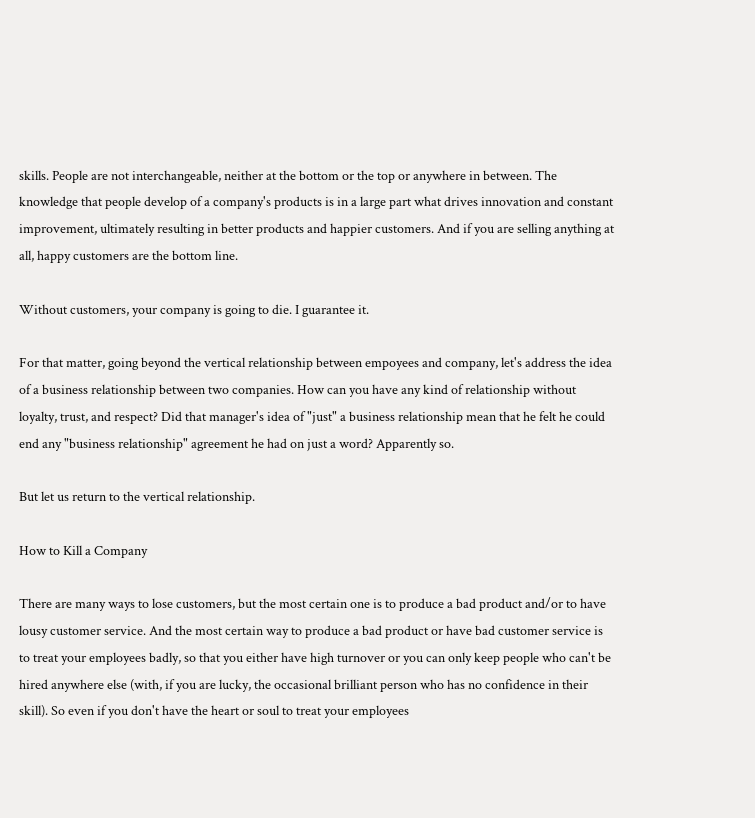skills. People are not interchangeable, neither at the bottom or the top or anywhere in between. The knowledge that people develop of a company's products is in a large part what drives innovation and constant improvement, ultimately resulting in better products and happier customers. And if you are selling anything at all, happy customers are the bottom line.

Without customers, your company is going to die. I guarantee it.

For that matter, going beyond the vertical relationship between empoyees and company, let's address the idea of a business relationship between two companies. How can you have any kind of relationship without loyalty, trust, and respect? Did that manager's idea of "just" a business relationship mean that he felt he could end any "business relationship" agreement he had on just a word? Apparently so.

But let us return to the vertical relationship.

How to Kill a Company

There are many ways to lose customers, but the most certain one is to produce a bad product and/or to have lousy customer service. And the most certain way to produce a bad product or have bad customer service is to treat your employees badly, so that you either have high turnover or you can only keep people who can't be hired anywhere else (with, if you are lucky, the occasional brilliant person who has no confidence in their skill). So even if you don't have the heart or soul to treat your employees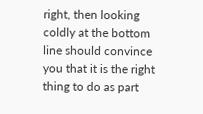right, then looking coldly at the bottom line should convince you that it is the right thing to do as part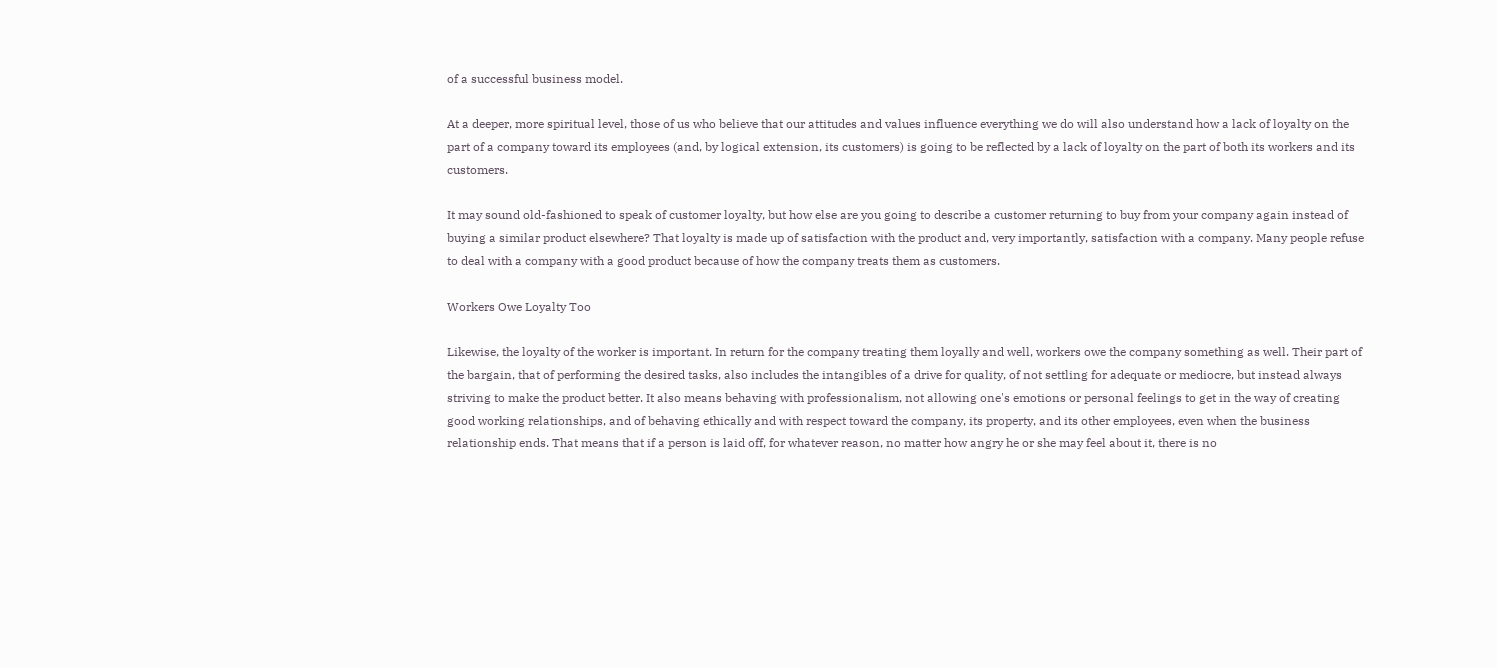of a successful business model.

At a deeper, more spiritual level, those of us who believe that our attitudes and values influence everything we do will also understand how a lack of loyalty on the part of a company toward its employees (and, by logical extension, its customers) is going to be reflected by a lack of loyalty on the part of both its workers and its customers.

It may sound old-fashioned to speak of customer loyalty, but how else are you going to describe a customer returning to buy from your company again instead of buying a similar product elsewhere? That loyalty is made up of satisfaction with the product and, very importantly, satisfaction with a company. Many people refuse to deal with a company with a good product because of how the company treats them as customers.

Workers Owe Loyalty Too

Likewise, the loyalty of the worker is important. In return for the company treating them loyally and well, workers owe the company something as well. Their part of the bargain, that of performing the desired tasks, also includes the intangibles of a drive for quality, of not settling for adequate or mediocre, but instead always striving to make the product better. It also means behaving with professionalism, not allowing one's emotions or personal feelings to get in the way of creating good working relationships, and of behaving ethically and with respect toward the company, its property, and its other employees, even when the business relationship ends. That means that if a person is laid off, for whatever reason, no matter how angry he or she may feel about it, there is no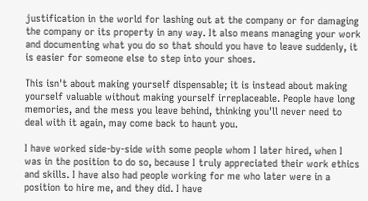justification in the world for lashing out at the company or for damaging the company or its property in any way. It also means managing your work and documenting what you do so that should you have to leave suddenly, it is easier for someone else to step into your shoes.

This isn't about making yourself dispensable; it is instead about making yourself valuable without making yourself irreplaceable. People have long memories, and the mess you leave behind, thinking you'll never need to deal with it again, may come back to haunt you.

I have worked side-by-side with some people whom I later hired, when I was in the position to do so, because I truly appreciated their work ethics and skills. I have also had people working for me who later were in a position to hire me, and they did. I have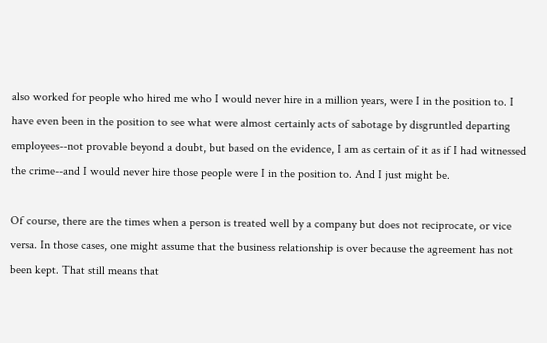also worked for people who hired me who I would never hire in a million years, were I in the position to. I have even been in the position to see what were almost certainly acts of sabotage by disgruntled departing employees--not provable beyond a doubt, but based on the evidence, I am as certain of it as if I had witnessed the crime--and I would never hire those people were I in the position to. And I just might be.

Of course, there are the times when a person is treated well by a company but does not reciprocate, or vice versa. In those cases, one might assume that the business relationship is over because the agreement has not been kept. That still means that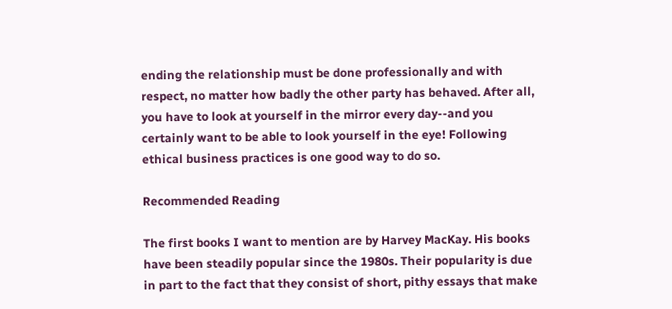ending the relationship must be done professionally and with respect, no matter how badly the other party has behaved. After all, you have to look at yourself in the mirror every day--and you certainly want to be able to look yourself in the eye! Following ethical business practices is one good way to do so.

Recommended Reading

The first books I want to mention are by Harvey MacKay. His books have been steadily popular since the 1980s. Their popularity is due in part to the fact that they consist of short, pithy essays that make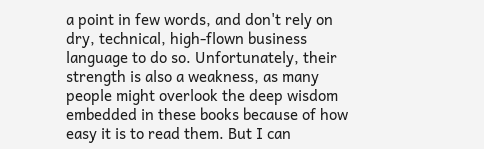a point in few words, and don't rely on dry, technical, high-flown business language to do so. Unfortunately, their strength is also a weakness, as many people might overlook the deep wisdom embedded in these books because of how easy it is to read them. But I can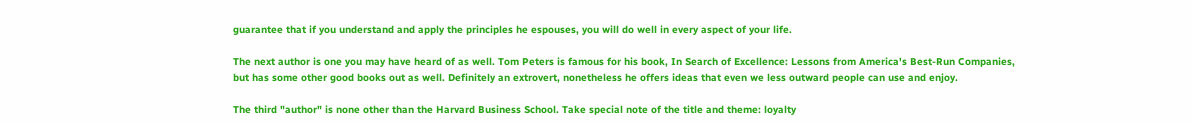guarantee that if you understand and apply the principles he espouses, you will do well in every aspect of your life.

The next author is one you may have heard of as well. Tom Peters is famous for his book, In Search of Excellence: Lessons from America's Best-Run Companies, but has some other good books out as well. Definitely an extrovert, nonetheless he offers ideas that even we less outward people can use and enjoy.

The third "author" is none other than the Harvard Business School. Take special note of the title and theme: loyalty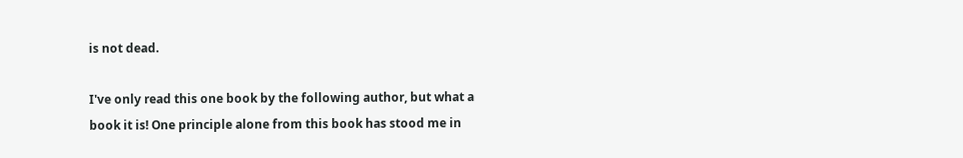is not dead.

I've only read this one book by the following author, but what a book it is! One principle alone from this book has stood me in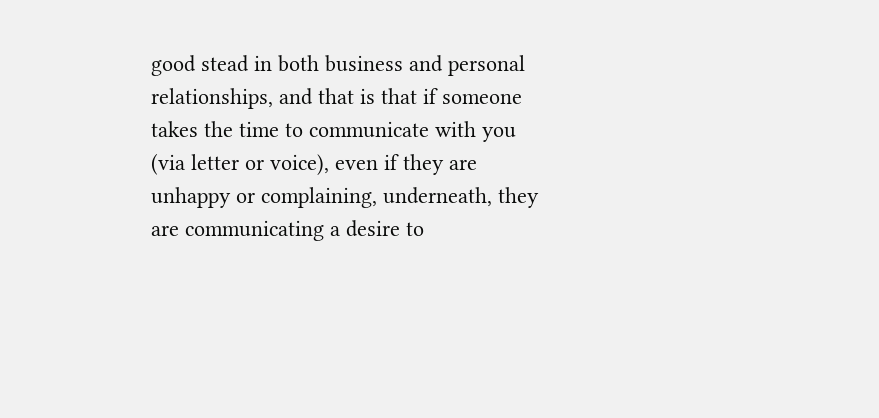good stead in both business and personal relationships, and that is that if someone takes the time to communicate with you (via letter or voice), even if they are unhappy or complaining, underneath, they are communicating a desire to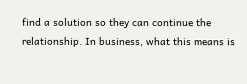find a solution so they can continue the relationship. In business, what this means is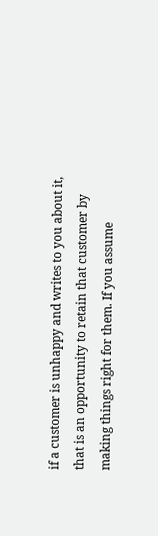if a customer is unhappy and writes to you about it, that is an opportunity to retain that customer by making things right for them. If you assume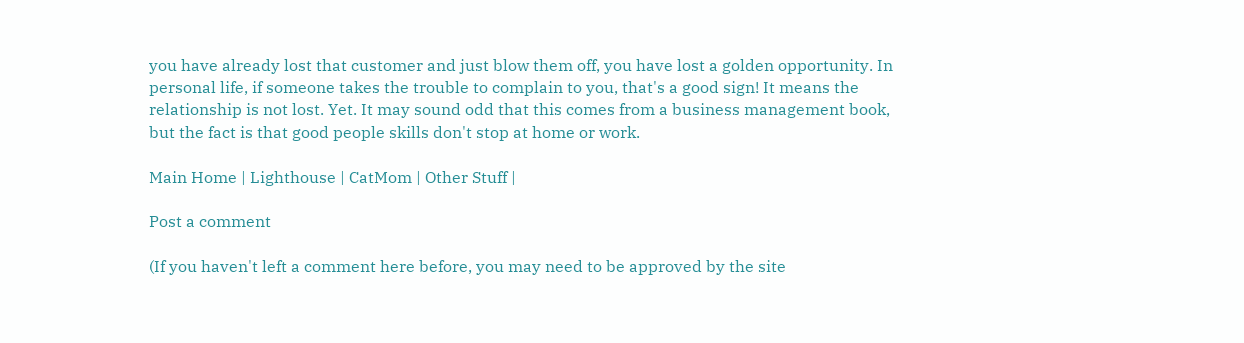you have already lost that customer and just blow them off, you have lost a golden opportunity. In personal life, if someone takes the trouble to complain to you, that's a good sign! It means the relationship is not lost. Yet. It may sound odd that this comes from a business management book, but the fact is that good people skills don't stop at home or work.

Main Home | Lighthouse | CatMom | Other Stuff |

Post a comment

(If you haven't left a comment here before, you may need to be approved by the site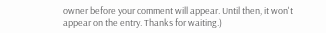owner before your comment will appear. Until then, it won't appear on the entry. Thanks for waiting.)